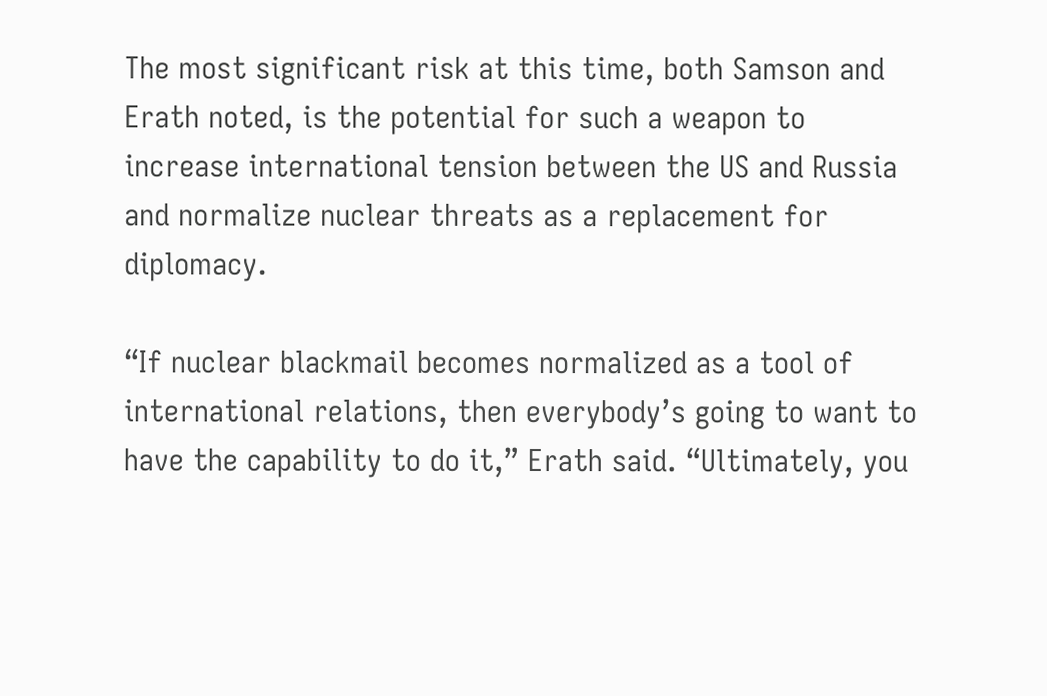The most significant risk at this time, both Samson and Erath noted, is the potential for such a weapon to increase international tension between the US and Russia and normalize nuclear threats as a replacement for diplomacy.

“If nuclear blackmail becomes normalized as a tool of international relations, then everybody’s going to want to have the capability to do it,” Erath said. “Ultimately, you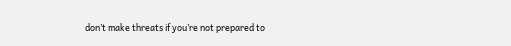don’t make threats if you’re not prepared to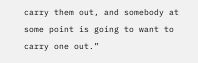carry them out, and somebody at some point is going to want to carry one out.”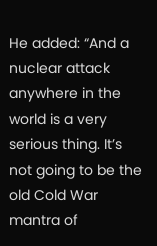He added: “And a nuclear attack anywhere in the world is a very serious thing. It’s not going to be the old Cold War mantra of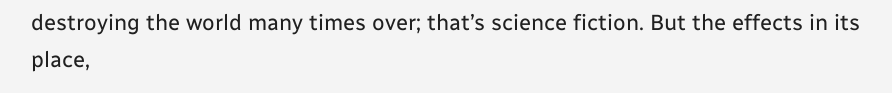destroying the world many times over; that’s science fiction. But the effects in its place,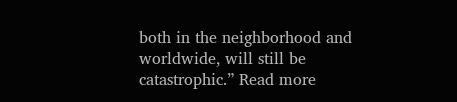both in the neighborhood and worldwide, will still be catastrophic.” Read more